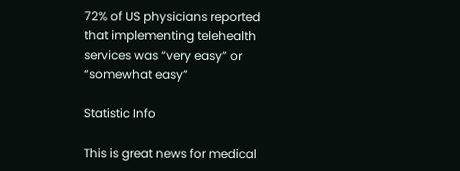72% of US physicians reported that implementing telehealth services was “very easy” or “somewhat easy”

Statistic Info

This is great news for medical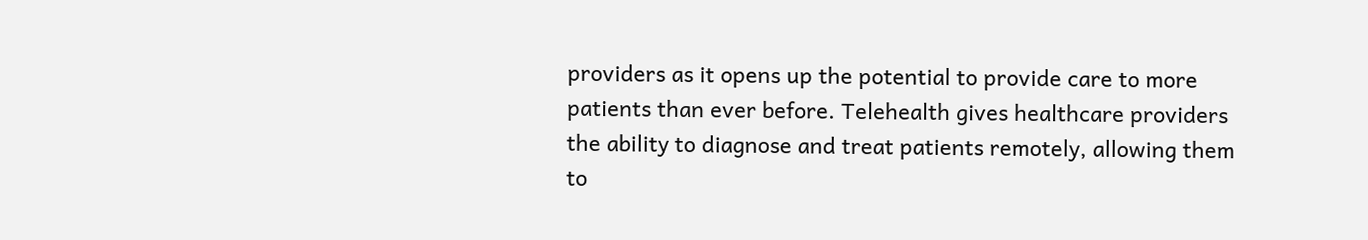providers as it opens up the potential to provide care to more patients than ever before. Telehealth gives healthcare providers the ability to diagnose and treat patients remotely, allowing them to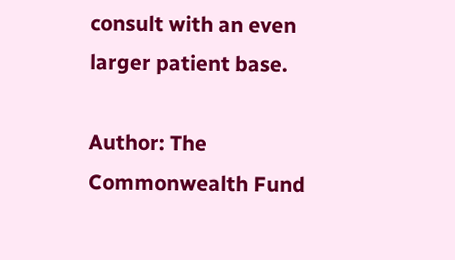consult with an even larger patient base.

Author: The Commonwealth Fund